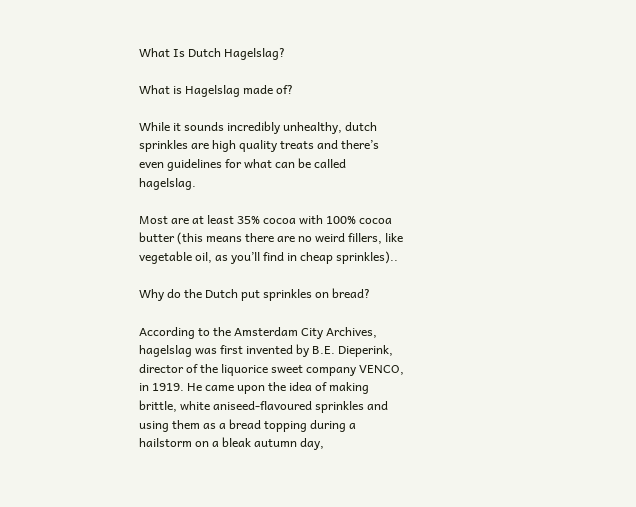What Is Dutch Hagelslag?

What is Hagelslag made of?

While it sounds incredibly unhealthy, dutch sprinkles are high quality treats and there’s even guidelines for what can be called hagelslag.

Most are at least 35% cocoa with 100% cocoa butter (this means there are no weird fillers, like vegetable oil, as you’ll find in cheap sprinkles)..

Why do the Dutch put sprinkles on bread?

According to the Amsterdam City Archives, hagelslag was first invented by B.E. Dieperink, director of the liquorice sweet company VENCO, in 1919. He came upon the idea of making brittle, white aniseed-flavoured sprinkles and using them as a bread topping during a hailstorm on a bleak autumn day,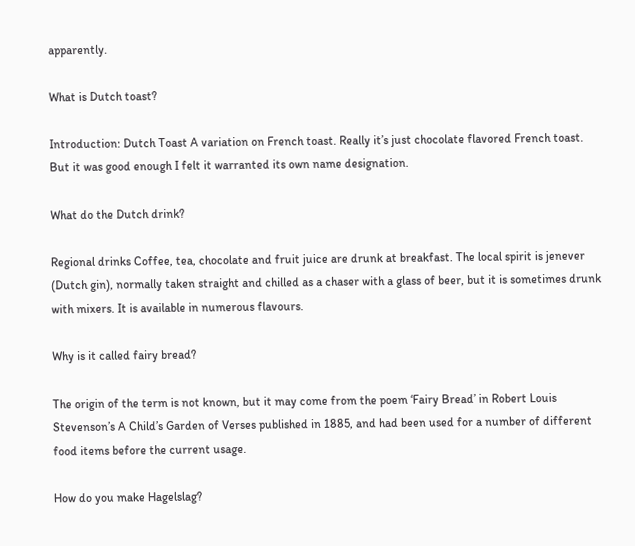apparently.

What is Dutch toast?

Introduction: Dutch Toast A variation on French toast. Really it’s just chocolate flavored French toast. But it was good enough I felt it warranted its own name designation.

What do the Dutch drink?

Regional drinks Coffee, tea, chocolate and fruit juice are drunk at breakfast. The local spirit is jenever (Dutch gin), normally taken straight and chilled as a chaser with a glass of beer, but it is sometimes drunk with mixers. It is available in numerous flavours.

Why is it called fairy bread?

The origin of the term is not known, but it may come from the poem ‘Fairy Bread’ in Robert Louis Stevenson’s A Child’s Garden of Verses published in 1885, and had been used for a number of different food items before the current usage.

How do you make Hagelslag?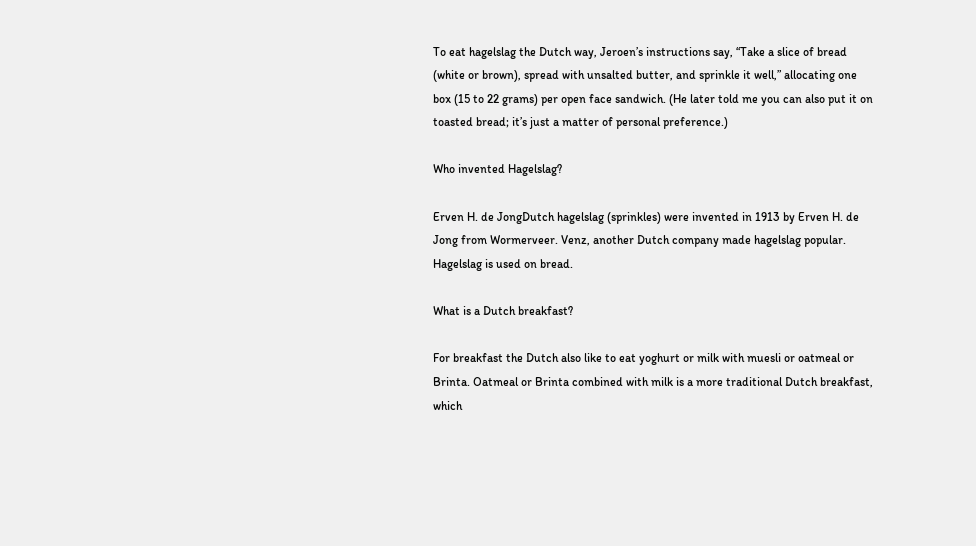To eat hagelslag the Dutch way, Jeroen’s instructions say, “Take a slice of bread (white or brown), spread with unsalted butter, and sprinkle it well,” allocating one box (15 to 22 grams) per open face sandwich. (He later told me you can also put it on toasted bread; it’s just a matter of personal preference.)

Who invented Hagelslag?

Erven H. de JongDutch hagelslag (sprinkles) were invented in 1913 by Erven H. de Jong from Wormerveer. Venz, another Dutch company made hagelslag popular. Hagelslag is used on bread.

What is a Dutch breakfast?

For breakfast the Dutch also like to eat yoghurt or milk with muesli or oatmeal or Brinta. Oatmeal or Brinta combined with milk is a more traditional Dutch breakfast, which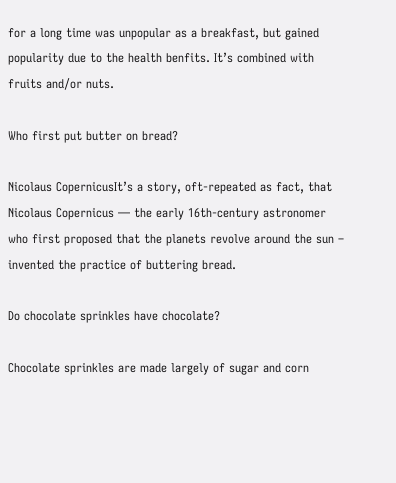for a long time was unpopular as a breakfast, but gained popularity due to the health benfits. It’s combined with fruits and/or nuts.

Who first put butter on bread?

Nicolaus CopernicusIt’s a story, oft-repeated as fact, that Nicolaus Copernicus — the early 16th-century astronomer who first proposed that the planets revolve around the sun – invented the practice of buttering bread.

Do chocolate sprinkles have chocolate?

Chocolate sprinkles are made largely of sugar and corn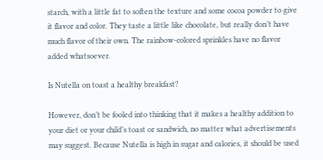starch, with a little fat to soften the texture and some cocoa powder to give it flavor and color. They taste a little like chocolate, but really don’t have much flavor of their own. The rainbow-colored sprinkles have no flavor added whatsoever.

Is Nutella on toast a healthy breakfast?

However, don’t be fooled into thinking that it makes a healthy addition to your diet or your child’s toast or sandwich, no matter what advertisements may suggest. Because Nutella is high in sugar and calories, it should be used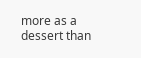more as a dessert than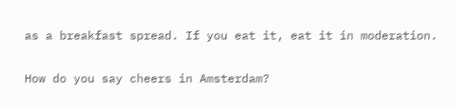as a breakfast spread. If you eat it, eat it in moderation.

How do you say cheers in Amsterdam?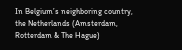In Belgium’s neighboring country, the Netherlands (Amsterdam, Rotterdam & The Hague)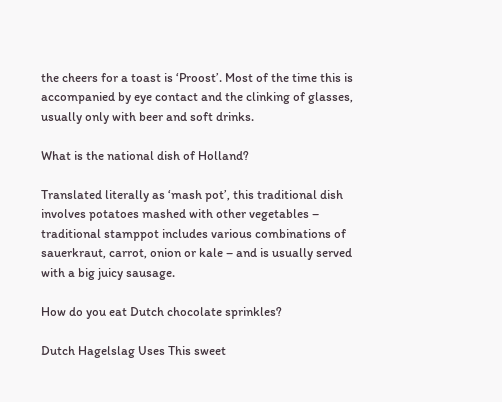the cheers for a toast is ‘Proost’. Most of the time this is accompanied by eye contact and the clinking of glasses, usually only with beer and soft drinks.

What is the national dish of Holland?

Translated literally as ‘mash pot’, this traditional dish involves potatoes mashed with other vegetables – traditional stamppot includes various combinations of sauerkraut, carrot, onion or kale – and is usually served with a big juicy sausage.

How do you eat Dutch chocolate sprinkles?

Dutch Hagelslag Uses This sweet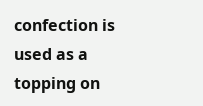confection is used as a topping on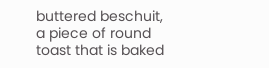buttered beschuit, a piece of round toast that is baked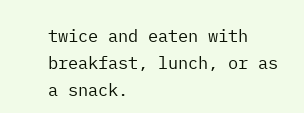twice and eaten with breakfast, lunch, or as a snack.